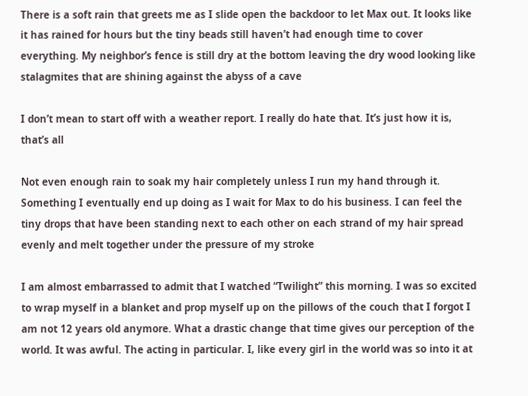There is a soft rain that greets me as I slide open the backdoor to let Max out. It looks like it has rained for hours but the tiny beads still haven’t had enough time to cover everything. My neighbor’s fence is still dry at the bottom leaving the dry wood looking like stalagmites that are shining against the abyss of a cave

I don’t mean to start off with a weather report. I really do hate that. It’s just how it is, that’s all

Not even enough rain to soak my hair completely unless I run my hand through it. Something I eventually end up doing as I wait for Max to do his business. I can feel the tiny drops that have been standing next to each other on each strand of my hair spread evenly and melt together under the pressure of my stroke

I am almost embarrassed to admit that I watched “Twilight” this morning. I was so excited to wrap myself in a blanket and prop myself up on the pillows of the couch that I forgot I am not 12 years old anymore. What a drastic change that time gives our perception of the world. It was awful. The acting in particular. I, like every girl in the world was so into it at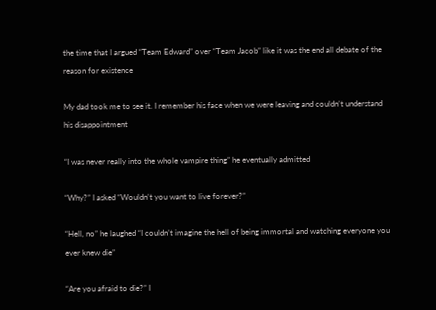the time that I argued “Team Edward” over “Team Jacob” like it was the end all debate of the reason for existence

My dad took me to see it. I remember his face when we were leaving and couldn’t understand his disappointment

“I was never really into the whole vampire thing” he eventually admitted

“Why?” I asked “Wouldn’t you want to live forever?”

“Hell, no” he laughed “I couldn’t imagine the hell of being immortal and watching everyone you ever knew die”

“Are you afraid to die?” I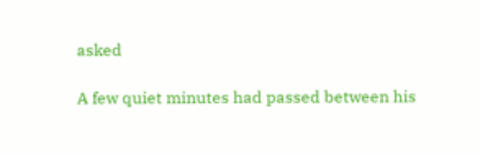asked

A few quiet minutes had passed between his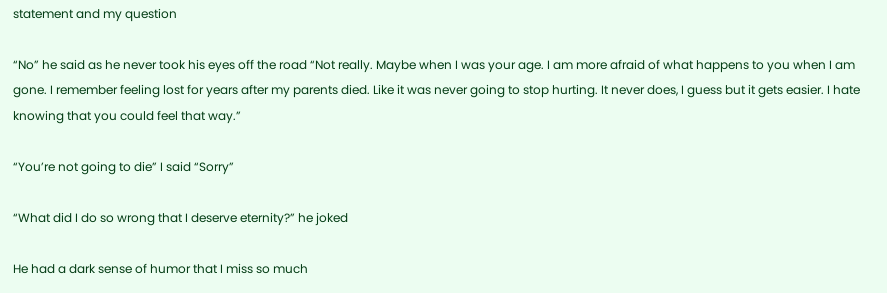statement and my question

“No” he said as he never took his eyes off the road “Not really. Maybe when I was your age. I am more afraid of what happens to you when I am gone. I remember feeling lost for years after my parents died. Like it was never going to stop hurting. It never does, I guess but it gets easier. I hate knowing that you could feel that way.”

“You’re not going to die” I said “Sorry”

“What did I do so wrong that I deserve eternity?” he joked

He had a dark sense of humor that I miss so much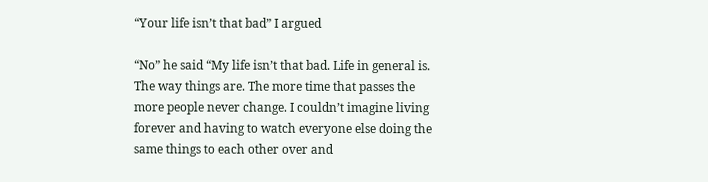“Your life isn’t that bad” I argued

“No” he said “My life isn’t that bad. Life in general is. The way things are. The more time that passes the more people never change. I couldn’t imagine living forever and having to watch everyone else doing the same things to each other over and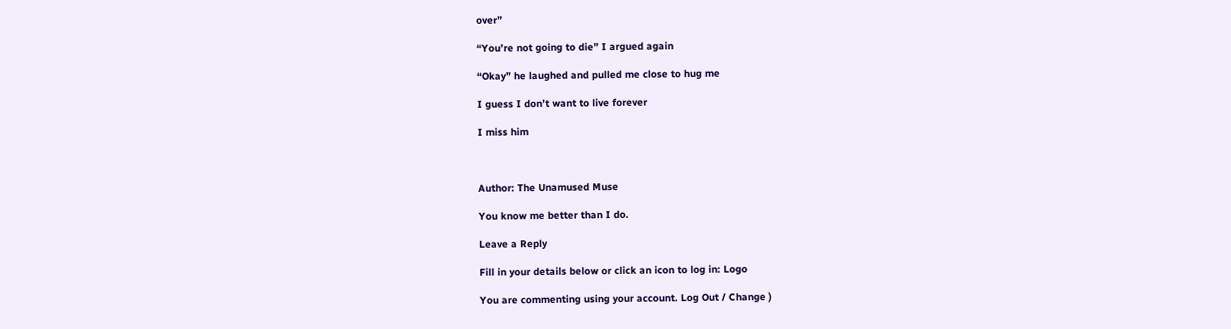over”

“You’re not going to die” I argued again

“Okay” he laughed and pulled me close to hug me

I guess I don’t want to live forever

I miss him



Author: The Unamused Muse

You know me better than I do.

Leave a Reply

Fill in your details below or click an icon to log in: Logo

You are commenting using your account. Log Out / Change )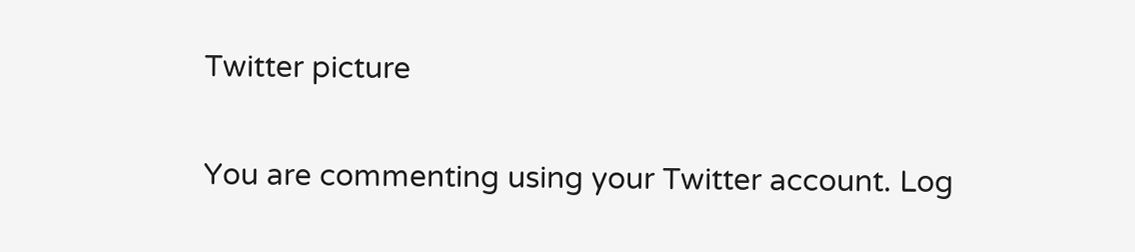Twitter picture

You are commenting using your Twitter account. Log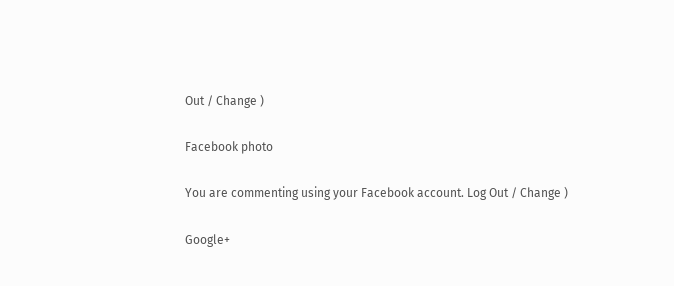Out / Change )

Facebook photo

You are commenting using your Facebook account. Log Out / Change )

Google+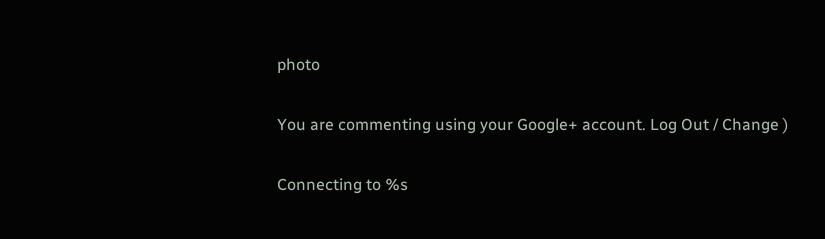photo

You are commenting using your Google+ account. Log Out / Change )

Connecting to %s